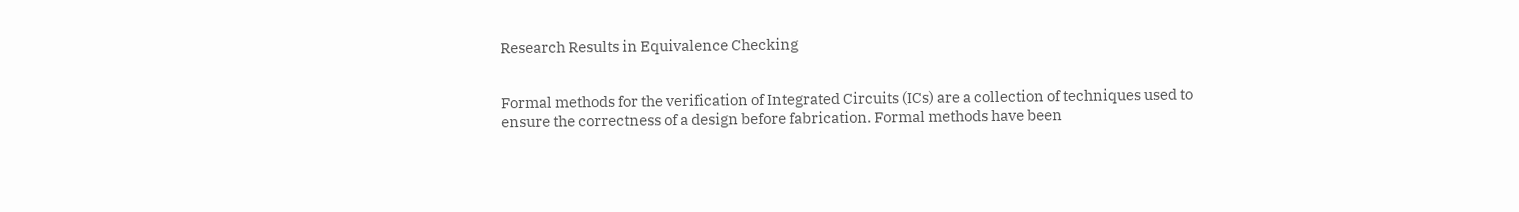Research Results in Equivalence Checking


Formal methods for the verification of Integrated Circuits (ICs) are a collection of techniques used to ensure the correctness of a design before fabrication. Formal methods have been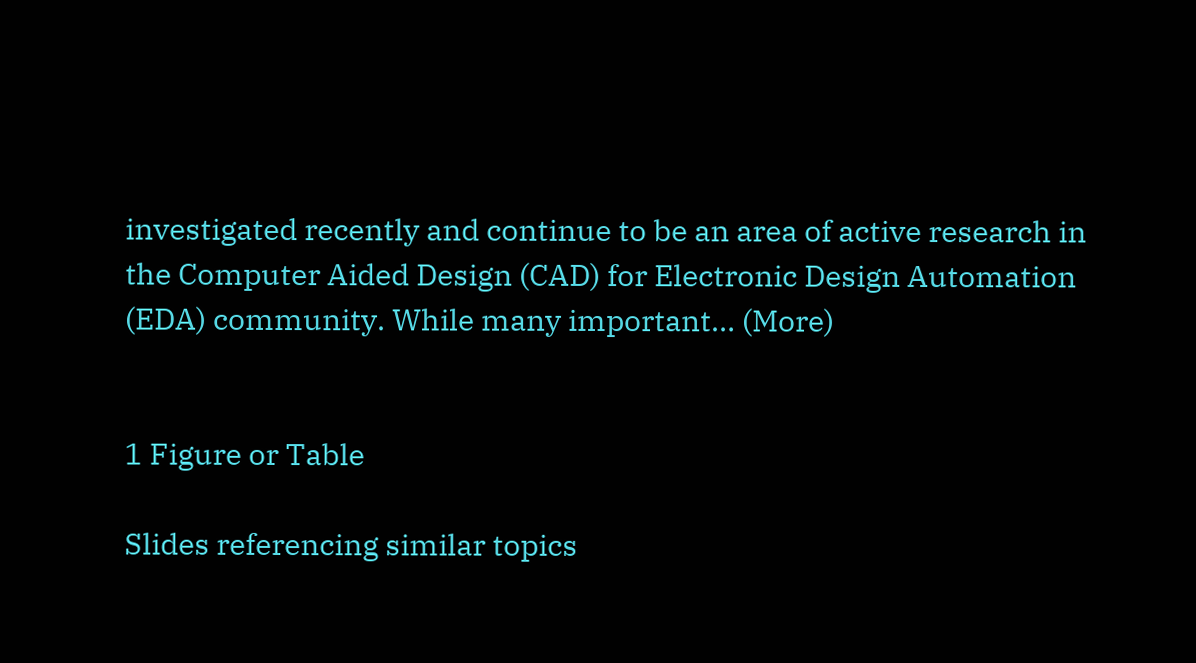investigated recently and continue to be an area of active research in the Computer Aided Design (CAD) for Electronic Design Automation (EDA) community. While many important… (More)


1 Figure or Table

Slides referencing similar topics